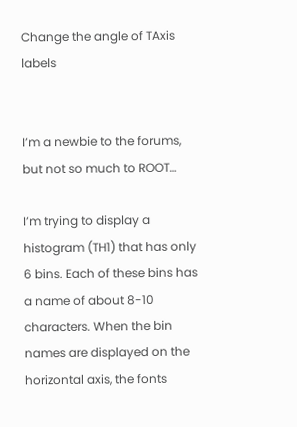Change the angle of TAxis labels


I’m a newbie to the forums, but not so much to ROOT…

I’m trying to display a histogram (TH1) that has only 6 bins. Each of these bins has a name of about 8-10 characters. When the bin names are displayed on the horizontal axis, the fonts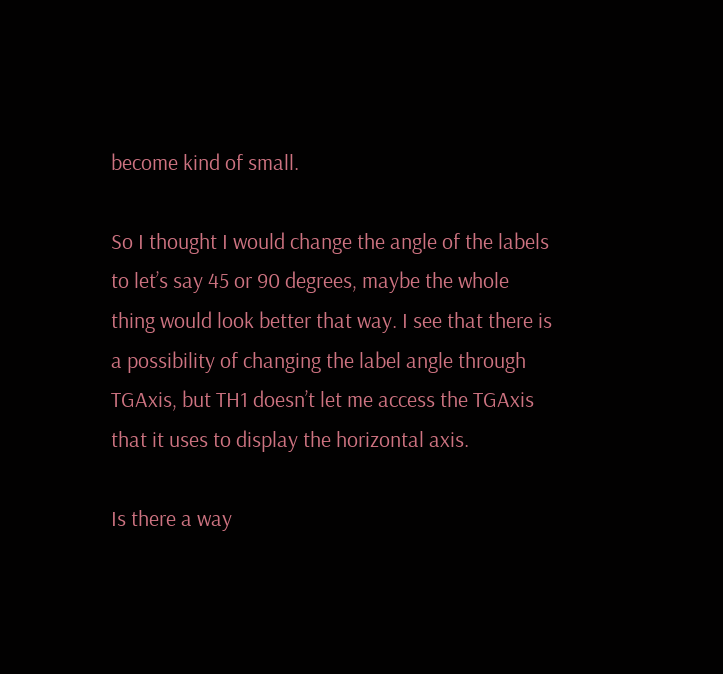become kind of small.

So I thought I would change the angle of the labels to let’s say 45 or 90 degrees, maybe the whole thing would look better that way. I see that there is a possibility of changing the label angle through TGAxis, but TH1 doesn’t let me access the TGAxis that it uses to display the horizontal axis.

Is there a way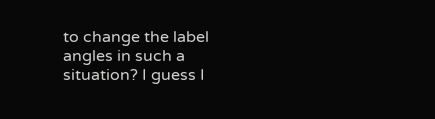to change the label angles in such a situation? I guess I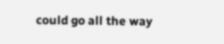could go all the way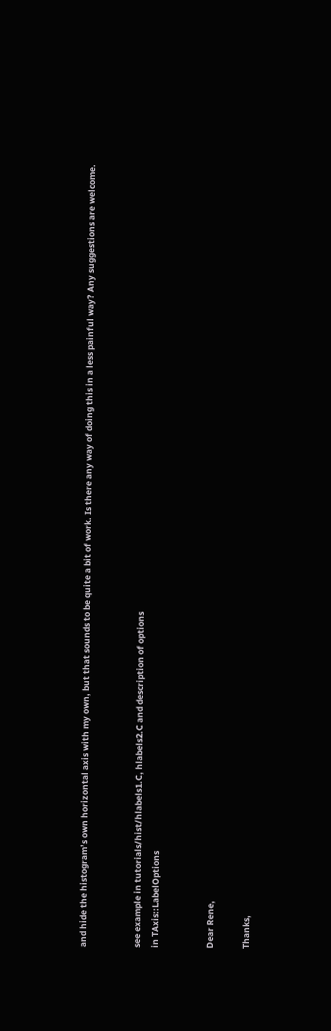and hide the histogram’s own horizontal axis with my own, but that sounds to be quite a bit of work. Is there any way of doing this in a less painful way? Any suggestions are welcome.


see example in tutorials/hist/hlabels1.C, hlabels2.C and description of options
in TAxis::LabelOptions


Dear Rene,

Thanks,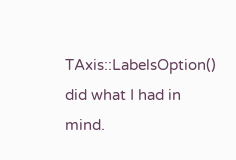TAxis::LabelsOption() did what I had in mind.